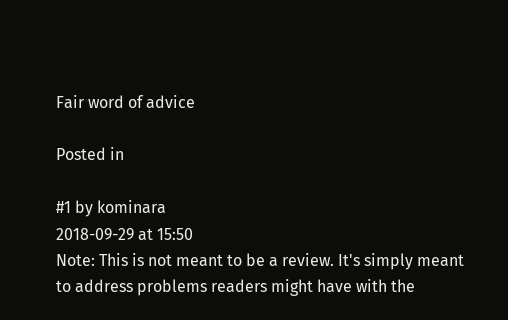Fair word of advice

Posted in

#1 by kominara
2018-09-29 at 15:50
Note: This is not meant to be a review. It's simply meant to address problems readers might have with the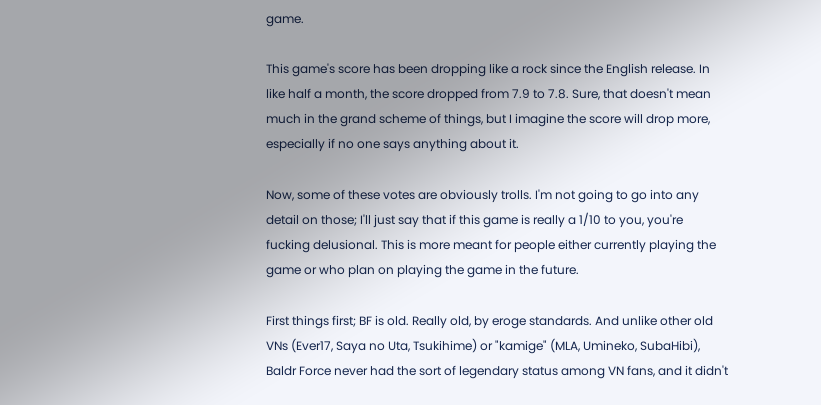game.

This game's score has been dropping like a rock since the English release. In like half a month, the score dropped from 7.9 to 7.8. Sure, that doesn't mean much in the grand scheme of things, but I imagine the score will drop more, especially if no one says anything about it.

Now, some of these votes are obviously trolls. I'm not going to go into any detail on those; I'll just say that if this game is really a 1/10 to you, you're fucking delusional. This is more meant for people either currently playing the game or who plan on playing the game in the future.

First things first; BF is old. Really old, by eroge standards. And unlike other old VNs (Ever17, Saya no Uta, Tsukihime) or "kamige" (MLA, Umineko, SubaHibi), Baldr Force never had the sort of legendary status among VN fans, and it didn't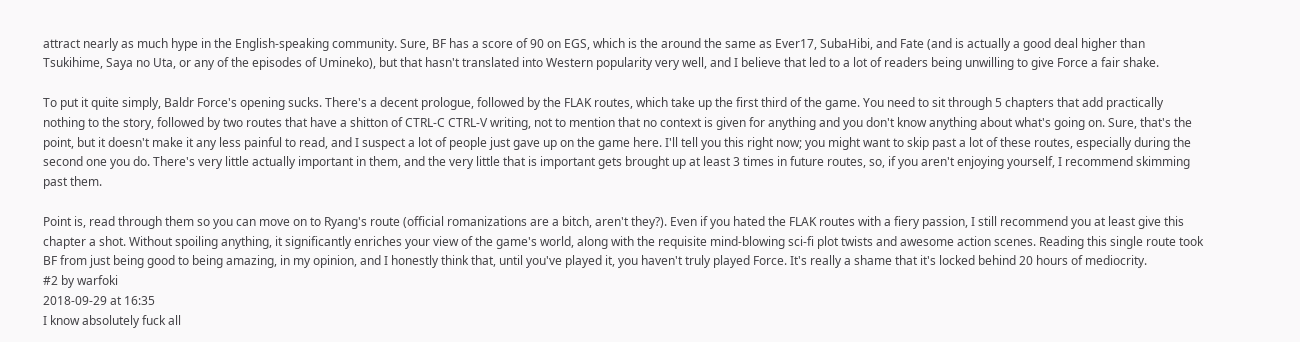attract nearly as much hype in the English-speaking community. Sure, BF has a score of 90 on EGS, which is the around the same as Ever17, SubaHibi, and Fate (and is actually a good deal higher than Tsukihime, Saya no Uta, or any of the episodes of Umineko), but that hasn't translated into Western popularity very well, and I believe that led to a lot of readers being unwilling to give Force a fair shake.

To put it quite simply, Baldr Force's opening sucks. There's a decent prologue, followed by the FLAK routes, which take up the first third of the game. You need to sit through 5 chapters that add practically nothing to the story, followed by two routes that have a shitton of CTRL-C CTRL-V writing, not to mention that no context is given for anything and you don't know anything about what's going on. Sure, that's the point, but it doesn't make it any less painful to read, and I suspect a lot of people just gave up on the game here. I'll tell you this right now; you might want to skip past a lot of these routes, especially during the second one you do. There's very little actually important in them, and the very little that is important gets brought up at least 3 times in future routes, so, if you aren't enjoying yourself, I recommend skimming past them.

Point is, read through them so you can move on to Ryang's route (official romanizations are a bitch, aren't they?). Even if you hated the FLAK routes with a fiery passion, I still recommend you at least give this chapter a shot. Without spoiling anything, it significantly enriches your view of the game's world, along with the requisite mind-blowing sci-fi plot twists and awesome action scenes. Reading this single route took BF from just being good to being amazing, in my opinion, and I honestly think that, until you've played it, you haven't truly played Force. It's really a shame that it's locked behind 20 hours of mediocrity.
#2 by warfoki
2018-09-29 at 16:35
I know absolutely fuck all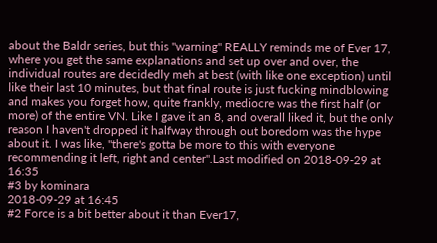about the Baldr series, but this "warning" REALLY reminds me of Ever 17, where you get the same explanations and set up over and over, the individual routes are decidedly meh at best (with like one exception) until like their last 10 minutes, but that final route is just fucking mindblowing and makes you forget how, quite frankly, mediocre was the first half (or more) of the entire VN. Like I gave it an 8, and overall liked it, but the only reason I haven't dropped it halfway through out boredom was the hype about it. I was like, "there's gotta be more to this with everyone recommending it left, right and center".Last modified on 2018-09-29 at 16:35
#3 by kominara
2018-09-29 at 16:45
#2 Force is a bit better about it than Ever17,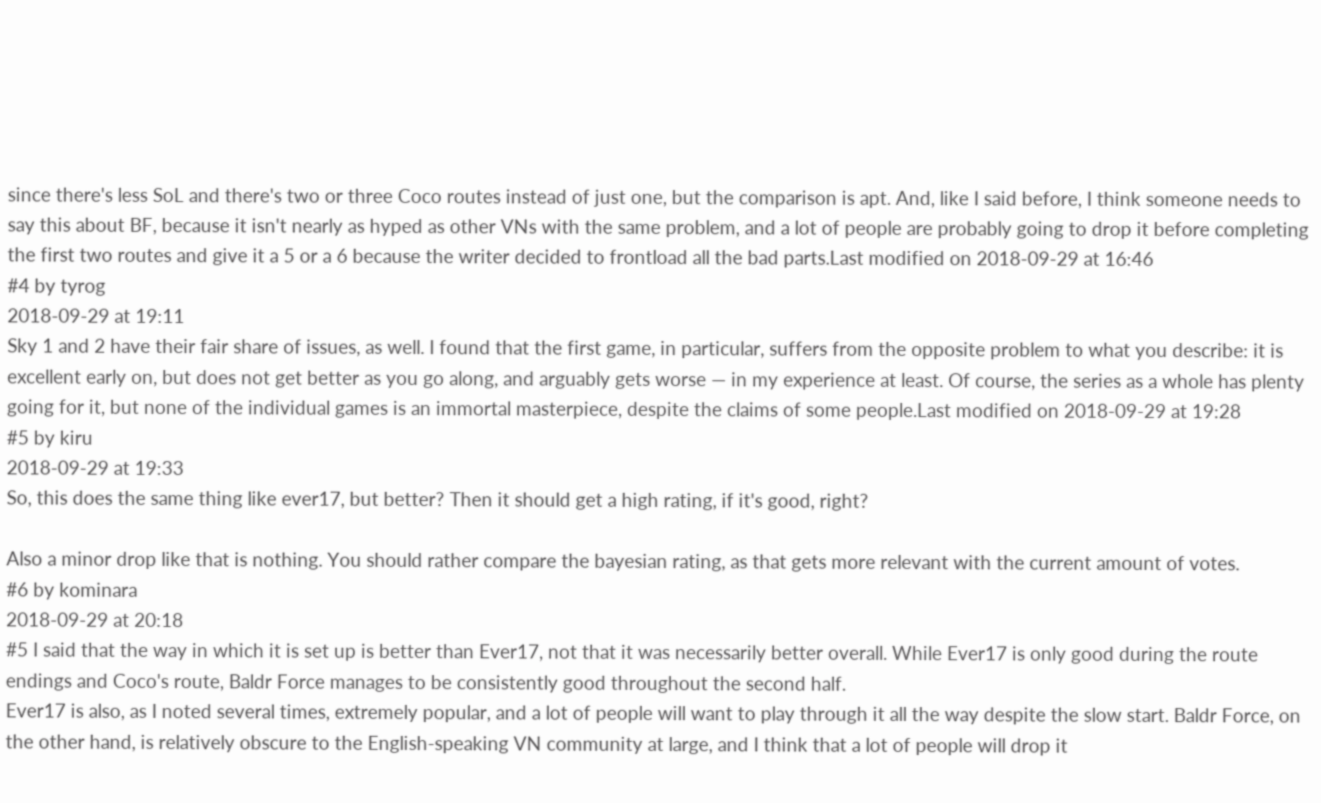since there's less SoL and there's two or three Coco routes instead of just one, but the comparison is apt. And, like I said before, I think someone needs to say this about BF, because it isn't nearly as hyped as other VNs with the same problem, and a lot of people are probably going to drop it before completing the first two routes and give it a 5 or a 6 because the writer decided to frontload all the bad parts.Last modified on 2018-09-29 at 16:46
#4 by tyrog
2018-09-29 at 19:11
Sky 1 and 2 have their fair share of issues, as well. I found that the first game, in particular, suffers from the opposite problem to what you describe: it is excellent early on, but does not get better as you go along, and arguably gets worse — in my experience at least. Of course, the series as a whole has plenty going for it, but none of the individual games is an immortal masterpiece, despite the claims of some people.Last modified on 2018-09-29 at 19:28
#5 by kiru
2018-09-29 at 19:33
So, this does the same thing like ever17, but better? Then it should get a high rating, if it's good, right?

Also a minor drop like that is nothing. You should rather compare the bayesian rating, as that gets more relevant with the current amount of votes.
#6 by kominara
2018-09-29 at 20:18
#5 I said that the way in which it is set up is better than Ever17, not that it was necessarily better overall. While Ever17 is only good during the route endings and Coco's route, Baldr Force manages to be consistently good throughout the second half.
Ever17 is also, as I noted several times, extremely popular, and a lot of people will want to play through it all the way despite the slow start. Baldr Force, on the other hand, is relatively obscure to the English-speaking VN community at large, and I think that a lot of people will drop it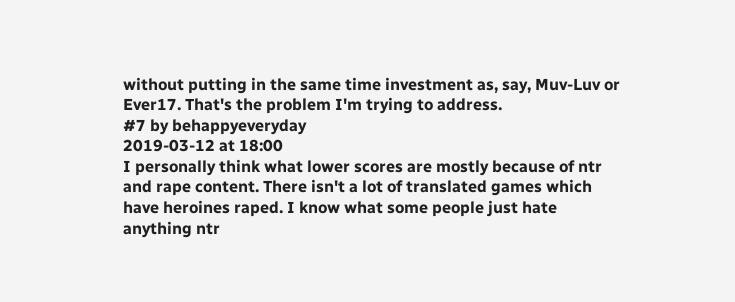without putting in the same time investment as, say, Muv-Luv or Ever17. That's the problem I'm trying to address.
#7 by behappyeveryday
2019-03-12 at 18:00
I personally think what lower scores are mostly because of ntr and rape content. There isn't a lot of translated games which have heroines raped. I know what some people just hate anything ntr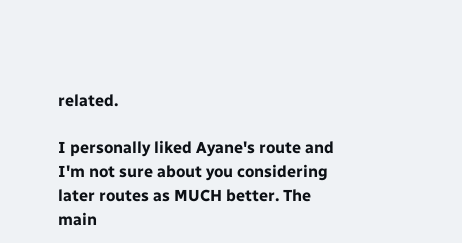related.

I personally liked Ayane's route and I'm not sure about you considering later routes as MUCH better. The main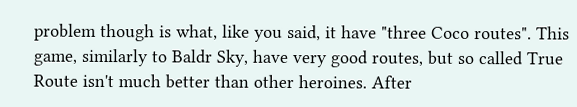problem though is what, like you said, it have "three Coco routes". This game, similarly to Baldr Sky, have very good routes, but so called True Route isn't much better than other heroines. After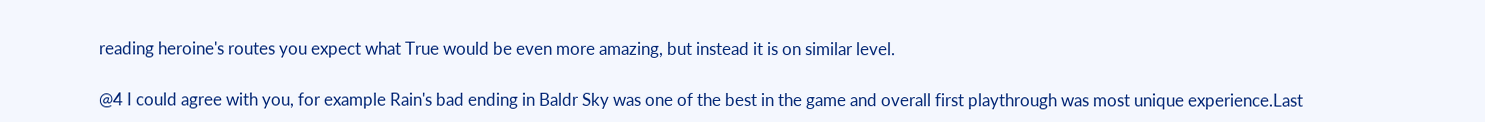reading heroine's routes you expect what True would be even more amazing, but instead it is on similar level.

@4 I could agree with you, for example Rain's bad ending in Baldr Sky was one of the best in the game and overall first playthrough was most unique experience.Last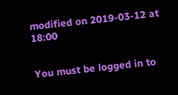modified on 2019-03-12 at 18:00


You must be logged in to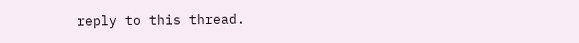reply to this thread.